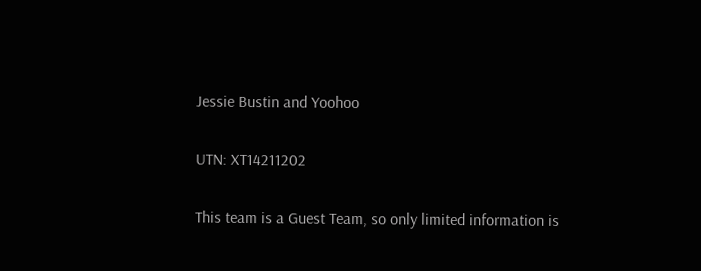Jessie Bustin and Yoohoo

UTN: XT14211202

This team is a Guest Team, so only limited information is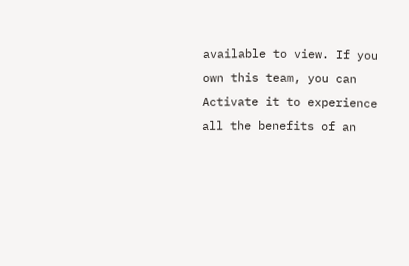available to view. If you own this team, you can Activate it to experience all the benefits of an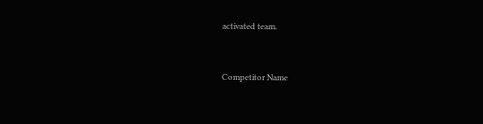activated team.


Competitor Name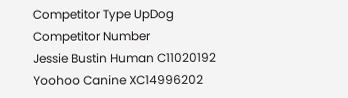Competitor Type UpDog Competitor Number
Jessie Bustin Human C11020192
Yoohoo Canine XC14996202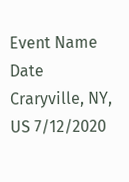Event Name Date
Craryville, NY, US 7/12/2020